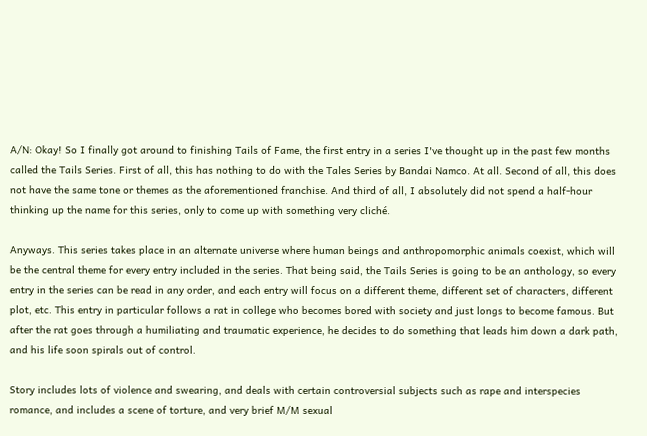A/N: Okay! So I finally got around to finishing Tails of Fame, the first entry in a series I've thought up in the past few months called the Tails Series. First of all, this has nothing to do with the Tales Series by Bandai Namco. At all. Second of all, this does not have the same tone or themes as the aforementioned franchise. And third of all, I absolutely did not spend a half-hour thinking up the name for this series, only to come up with something very cliché.

Anyways. This series takes place in an alternate universe where human beings and anthropomorphic animals coexist, which will be the central theme for every entry included in the series. That being said, the Tails Series is going to be an anthology, so every entry in the series can be read in any order, and each entry will focus on a different theme, different set of characters, different plot, etc. This entry in particular follows a rat in college who becomes bored with society and just longs to become famous. But after the rat goes through a humiliating and traumatic experience, he decides to do something that leads him down a dark path, and his life soon spirals out of control.

Story includes lots of violence and swearing, and deals with certain controversial subjects such as rape and interspecies romance, and includes a scene of torture, and very brief M/M sexual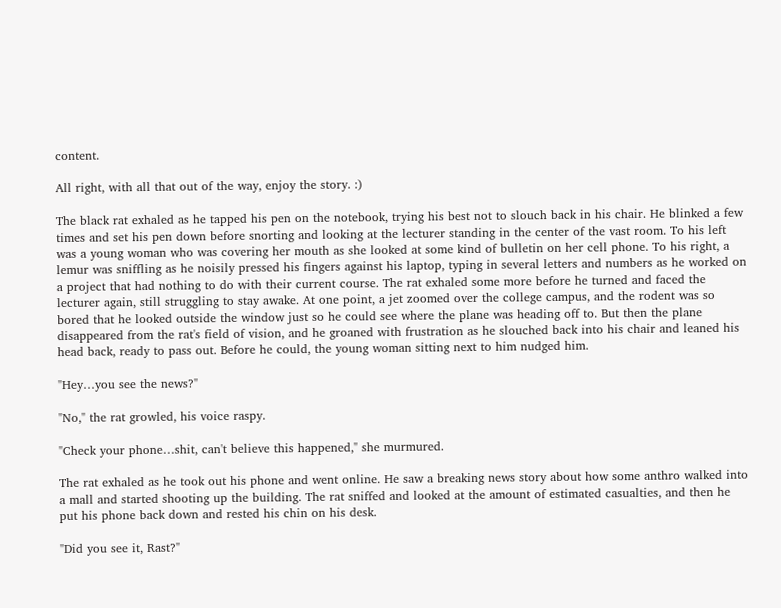content.

All right, with all that out of the way, enjoy the story. :)

The black rat exhaled as he tapped his pen on the notebook, trying his best not to slouch back in his chair. He blinked a few times and set his pen down before snorting and looking at the lecturer standing in the center of the vast room. To his left was a young woman who was covering her mouth as she looked at some kind of bulletin on her cell phone. To his right, a lemur was sniffling as he noisily pressed his fingers against his laptop, typing in several letters and numbers as he worked on a project that had nothing to do with their current course. The rat exhaled some more before he turned and faced the lecturer again, still struggling to stay awake. At one point, a jet zoomed over the college campus, and the rodent was so bored that he looked outside the window just so he could see where the plane was heading off to. But then the plane disappeared from the rat's field of vision, and he groaned with frustration as he slouched back into his chair and leaned his head back, ready to pass out. Before he could, the young woman sitting next to him nudged him.

"Hey…you see the news?"

"No," the rat growled, his voice raspy.

"Check your phone…shit, can't believe this happened," she murmured.

The rat exhaled as he took out his phone and went online. He saw a breaking news story about how some anthro walked into a mall and started shooting up the building. The rat sniffed and looked at the amount of estimated casualties, and then he put his phone back down and rested his chin on his desk.

"Did you see it, Rast?"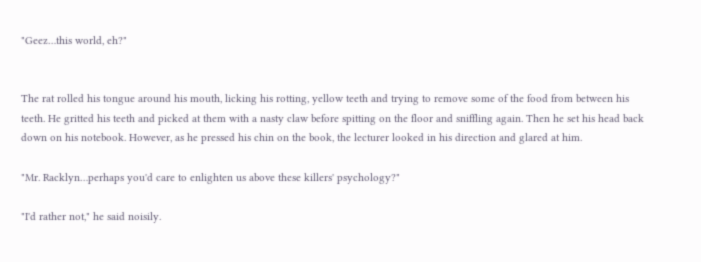"Geez…this world, eh?"


The rat rolled his tongue around his mouth, licking his rotting, yellow teeth and trying to remove some of the food from between his teeth. He gritted his teeth and picked at them with a nasty claw before spitting on the floor and sniffling again. Then he set his head back down on his notebook. However, as he pressed his chin on the book, the lecturer looked in his direction and glared at him.

"Mr. Racklyn…perhaps you'd care to enlighten us above these killers' psychology?"

"I'd rather not," he said noisily.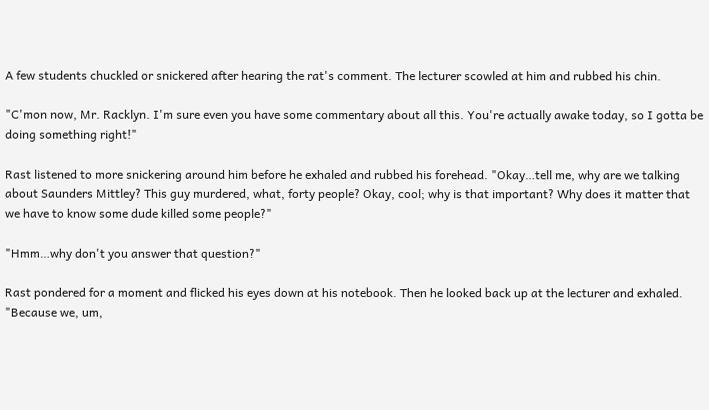A few students chuckled or snickered after hearing the rat's comment. The lecturer scowled at him and rubbed his chin.

"C'mon now, Mr. Racklyn. I'm sure even you have some commentary about all this. You're actually awake today, so I gotta be doing something right!"

Rast listened to more snickering around him before he exhaled and rubbed his forehead. "Okay…tell me, why are we talking about Saunders Mittley? This guy murdered, what, forty people? Okay, cool; why is that important? Why does it matter that we have to know some dude killed some people?"

"Hmm…why don't you answer that question?"

Rast pondered for a moment and flicked his eyes down at his notebook. Then he looked back up at the lecturer and exhaled. "Because we, um,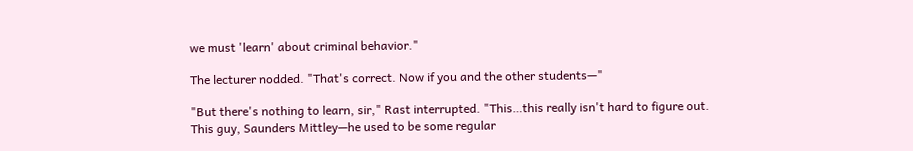we must 'learn' about criminal behavior."

The lecturer nodded. "That's correct. Now if you and the other students—"

"But there's nothing to learn, sir," Rast interrupted. "This…this really isn't hard to figure out. This guy, Saunders Mittley—he used to be some regular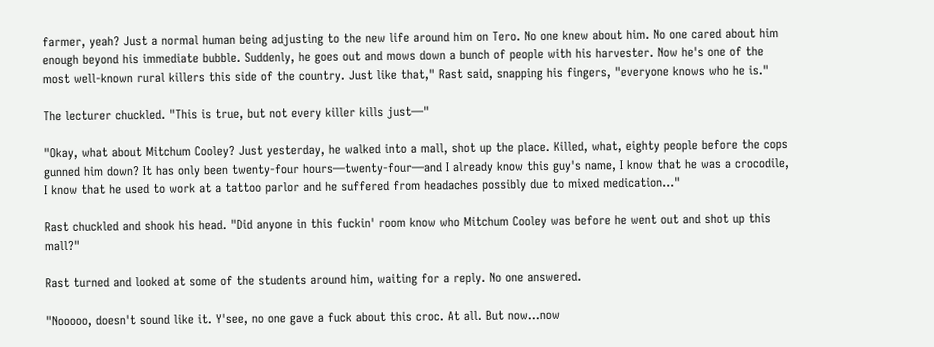farmer, yeah? Just a normal human being adjusting to the new life around him on Tero. No one knew about him. No one cared about him enough beyond his immediate bubble. Suddenly, he goes out and mows down a bunch of people with his harvester. Now he's one of the most well-known rural killers this side of the country. Just like that," Rast said, snapping his fingers, "everyone knows who he is."

The lecturer chuckled. "This is true, but not every killer kills just—"

"Okay, what about Mitchum Cooley? Just yesterday, he walked into a mall, shot up the place. Killed, what, eighty people before the cops gunned him down? It has only been twenty-four hours—twenty-four—and I already know this guy's name, I know that he was a crocodile, I know that he used to work at a tattoo parlor and he suffered from headaches possibly due to mixed medication…"

Rast chuckled and shook his head. "Did anyone in this fuckin' room know who Mitchum Cooley was before he went out and shot up this mall?"

Rast turned and looked at some of the students around him, waiting for a reply. No one answered.

"Nooooo, doesn't sound like it. Y'see, no one gave a fuck about this croc. At all. But now…now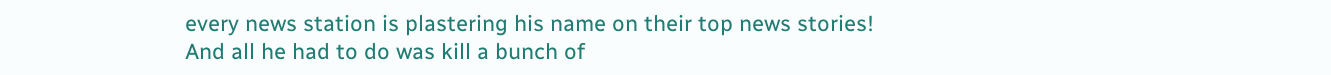every news station is plastering his name on their top news stories! And all he had to do was kill a bunch of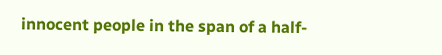innocent people in the span of a half-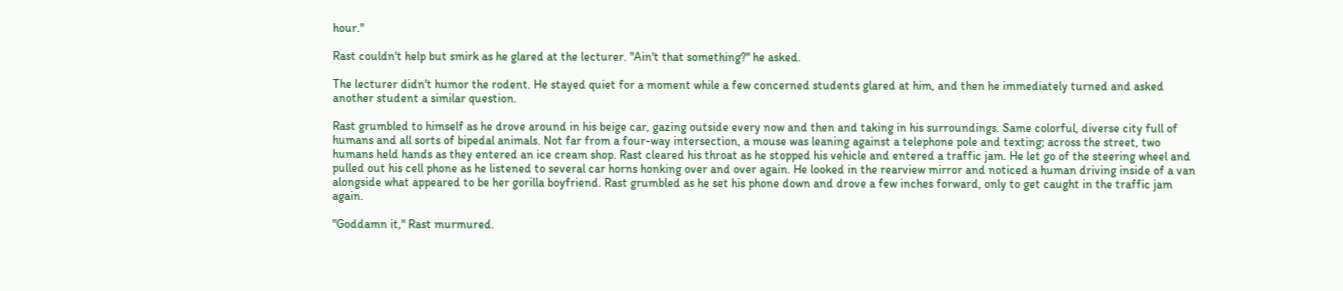hour."

Rast couldn't help but smirk as he glared at the lecturer. "Ain't that something?" he asked.

The lecturer didn't humor the rodent. He stayed quiet for a moment while a few concerned students glared at him, and then he immediately turned and asked another student a similar question.

Rast grumbled to himself as he drove around in his beige car, gazing outside every now and then and taking in his surroundings. Same colorful, diverse city full of humans and all sorts of bipedal animals. Not far from a four-way intersection, a mouse was leaning against a telephone pole and texting; across the street, two humans held hands as they entered an ice cream shop. Rast cleared his throat as he stopped his vehicle and entered a traffic jam. He let go of the steering wheel and pulled out his cell phone as he listened to several car horns honking over and over again. He looked in the rearview mirror and noticed a human driving inside of a van alongside what appeared to be her gorilla boyfriend. Rast grumbled as he set his phone down and drove a few inches forward, only to get caught in the traffic jam again.

"Goddamn it," Rast murmured.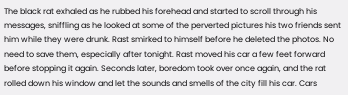The black rat exhaled as he rubbed his forehead and started to scroll through his messages, sniffling as he looked at some of the perverted pictures his two friends sent him while they were drunk. Rast smirked to himself before he deleted the photos. No need to save them, especially after tonight. Rast moved his car a few feet forward before stopping it again. Seconds later, boredom took over once again, and the rat rolled down his window and let the sounds and smells of the city fill his car. Cars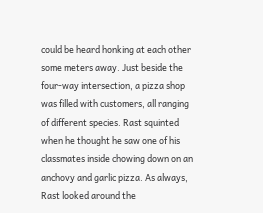could be heard honking at each other some meters away. Just beside the four-way intersection, a pizza shop was filled with customers, all ranging of different species. Rast squinted when he thought he saw one of his classmates inside chowing down on an anchovy and garlic pizza. As always, Rast looked around the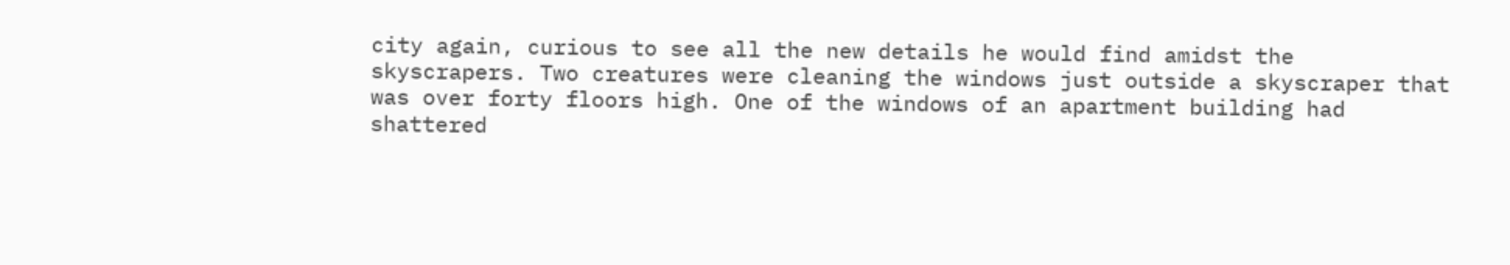city again, curious to see all the new details he would find amidst the skyscrapers. Two creatures were cleaning the windows just outside a skyscraper that was over forty floors high. One of the windows of an apartment building had shattered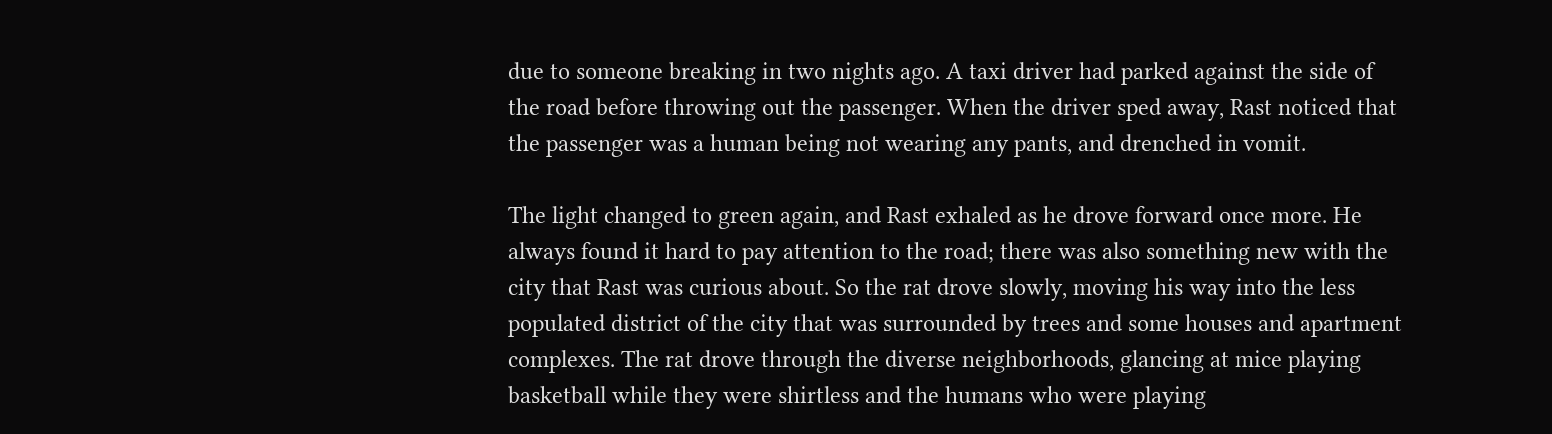due to someone breaking in two nights ago. A taxi driver had parked against the side of the road before throwing out the passenger. When the driver sped away, Rast noticed that the passenger was a human being not wearing any pants, and drenched in vomit.

The light changed to green again, and Rast exhaled as he drove forward once more. He always found it hard to pay attention to the road; there was also something new with the city that Rast was curious about. So the rat drove slowly, moving his way into the less populated district of the city that was surrounded by trees and some houses and apartment complexes. The rat drove through the diverse neighborhoods, glancing at mice playing basketball while they were shirtless and the humans who were playing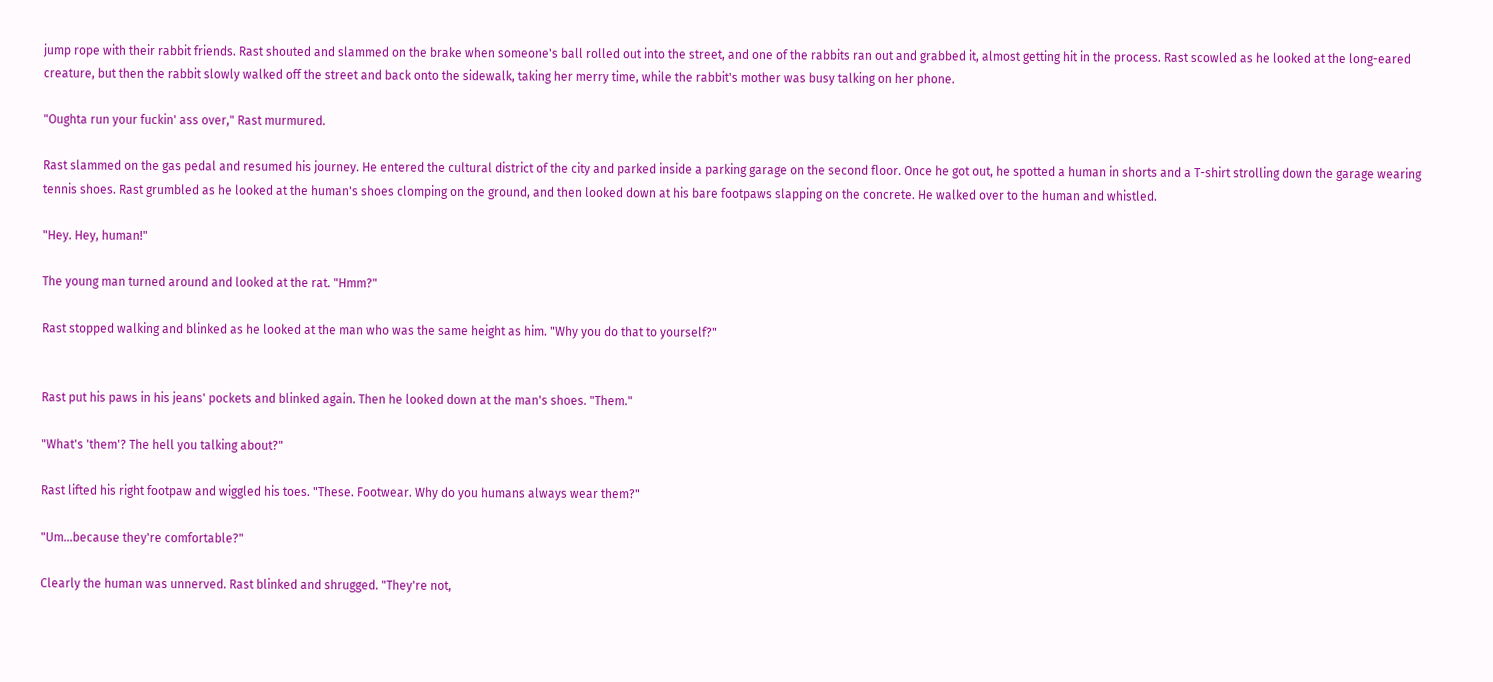jump rope with their rabbit friends. Rast shouted and slammed on the brake when someone's ball rolled out into the street, and one of the rabbits ran out and grabbed it, almost getting hit in the process. Rast scowled as he looked at the long-eared creature, but then the rabbit slowly walked off the street and back onto the sidewalk, taking her merry time, while the rabbit's mother was busy talking on her phone.

"Oughta run your fuckin' ass over," Rast murmured.

Rast slammed on the gas pedal and resumed his journey. He entered the cultural district of the city and parked inside a parking garage on the second floor. Once he got out, he spotted a human in shorts and a T-shirt strolling down the garage wearing tennis shoes. Rast grumbled as he looked at the human's shoes clomping on the ground, and then looked down at his bare footpaws slapping on the concrete. He walked over to the human and whistled.

"Hey. Hey, human!"

The young man turned around and looked at the rat. "Hmm?"

Rast stopped walking and blinked as he looked at the man who was the same height as him. "Why you do that to yourself?"


Rast put his paws in his jeans' pockets and blinked again. Then he looked down at the man's shoes. "Them."

"What's 'them'? The hell you talking about?"

Rast lifted his right footpaw and wiggled his toes. "These. Footwear. Why do you humans always wear them?"

"Um…because they're comfortable?"

Clearly the human was unnerved. Rast blinked and shrugged. "They're not,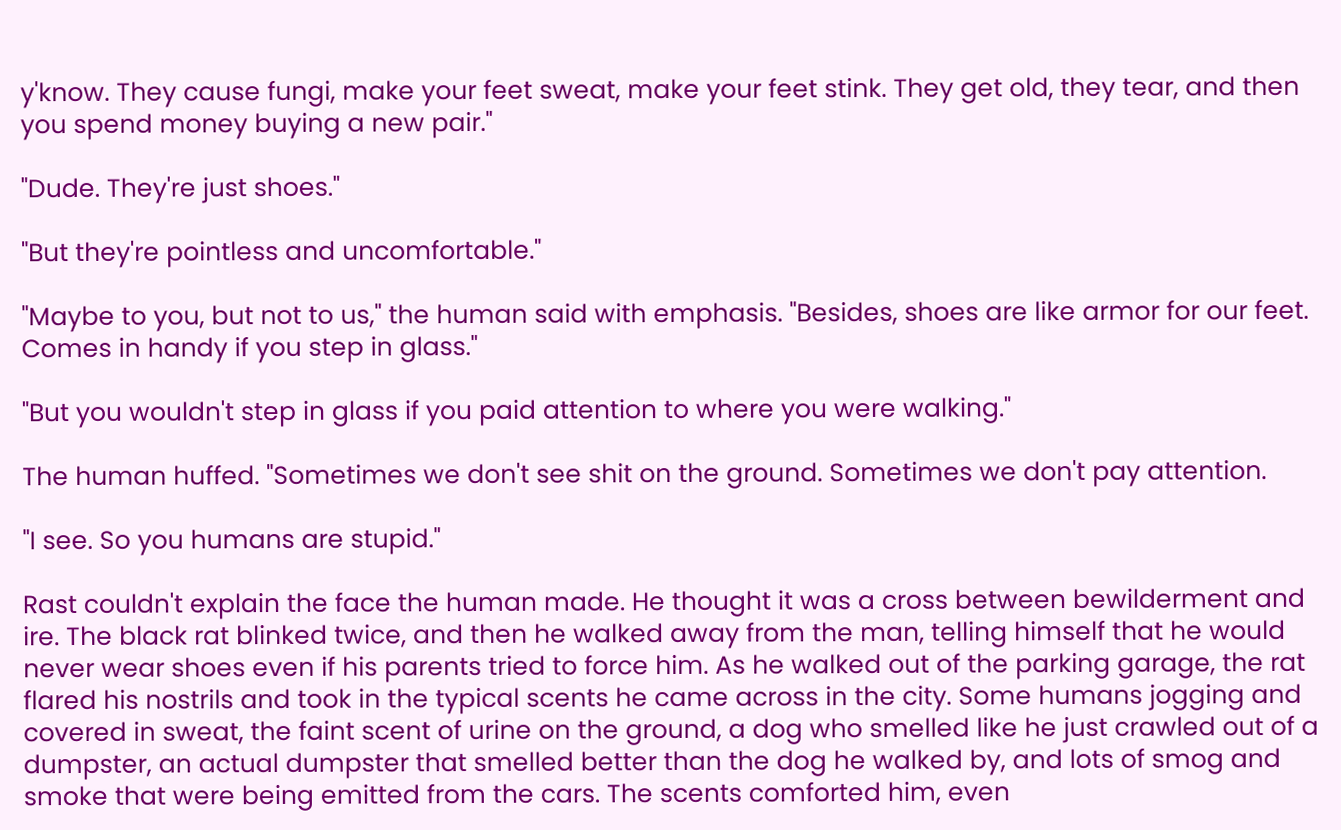y'know. They cause fungi, make your feet sweat, make your feet stink. They get old, they tear, and then you spend money buying a new pair."

"Dude. They're just shoes."

"But they're pointless and uncomfortable."

"Maybe to you, but not to us," the human said with emphasis. "Besides, shoes are like armor for our feet. Comes in handy if you step in glass."

"But you wouldn't step in glass if you paid attention to where you were walking."

The human huffed. "Sometimes we don't see shit on the ground. Sometimes we don't pay attention.

"I see. So you humans are stupid."

Rast couldn't explain the face the human made. He thought it was a cross between bewilderment and ire. The black rat blinked twice, and then he walked away from the man, telling himself that he would never wear shoes even if his parents tried to force him. As he walked out of the parking garage, the rat flared his nostrils and took in the typical scents he came across in the city. Some humans jogging and covered in sweat, the faint scent of urine on the ground, a dog who smelled like he just crawled out of a dumpster, an actual dumpster that smelled better than the dog he walked by, and lots of smog and smoke that were being emitted from the cars. The scents comforted him, even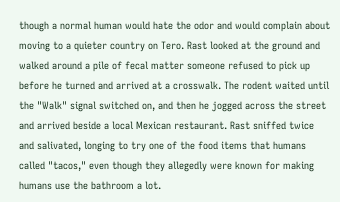though a normal human would hate the odor and would complain about moving to a quieter country on Tero. Rast looked at the ground and walked around a pile of fecal matter someone refused to pick up before he turned and arrived at a crosswalk. The rodent waited until the "Walk" signal switched on, and then he jogged across the street and arrived beside a local Mexican restaurant. Rast sniffed twice and salivated, longing to try one of the food items that humans called "tacos," even though they allegedly were known for making humans use the bathroom a lot.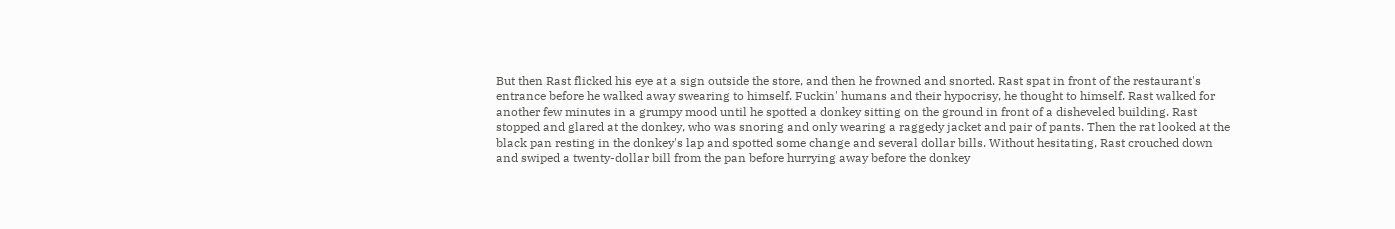But then Rast flicked his eye at a sign outside the store, and then he frowned and snorted. Rast spat in front of the restaurant's entrance before he walked away swearing to himself. Fuckin' humans and their hypocrisy, he thought to himself. Rast walked for another few minutes in a grumpy mood until he spotted a donkey sitting on the ground in front of a disheveled building. Rast stopped and glared at the donkey, who was snoring and only wearing a raggedy jacket and pair of pants. Then the rat looked at the black pan resting in the donkey's lap and spotted some change and several dollar bills. Without hesitating, Rast crouched down and swiped a twenty-dollar bill from the pan before hurrying away before the donkey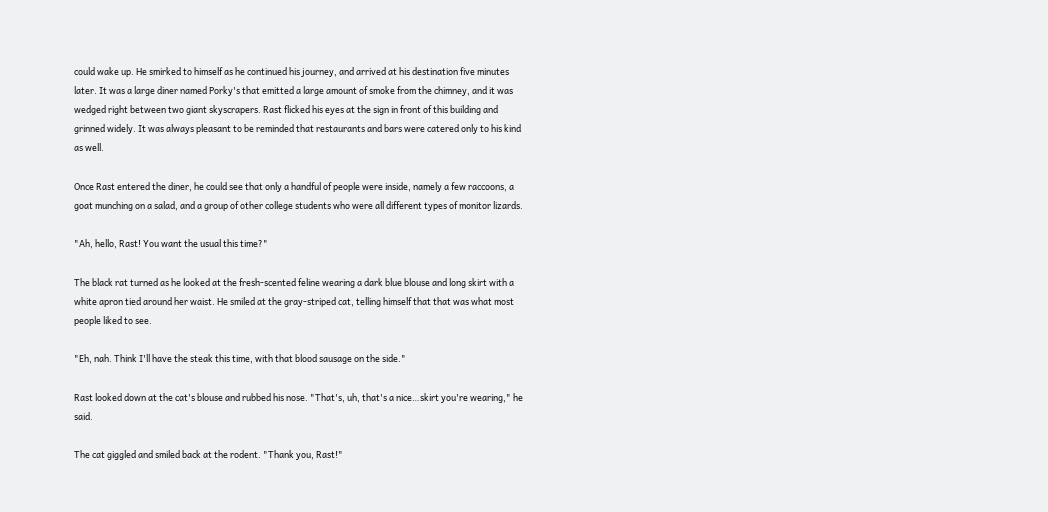could wake up. He smirked to himself as he continued his journey, and arrived at his destination five minutes later. It was a large diner named Porky's that emitted a large amount of smoke from the chimney, and it was wedged right between two giant skyscrapers. Rast flicked his eyes at the sign in front of this building and grinned widely. It was always pleasant to be reminded that restaurants and bars were catered only to his kind as well.

Once Rast entered the diner, he could see that only a handful of people were inside, namely a few raccoons, a goat munching on a salad, and a group of other college students who were all different types of monitor lizards.

"Ah, hello, Rast! You want the usual this time?"

The black rat turned as he looked at the fresh-scented feline wearing a dark blue blouse and long skirt with a white apron tied around her waist. He smiled at the gray-striped cat, telling himself that that was what most people liked to see.

"Eh, nah. Think I'll have the steak this time, with that blood sausage on the side."

Rast looked down at the cat's blouse and rubbed his nose. "That's, uh, that's a nice…skirt you're wearing," he said.

The cat giggled and smiled back at the rodent. "Thank you, Rast!"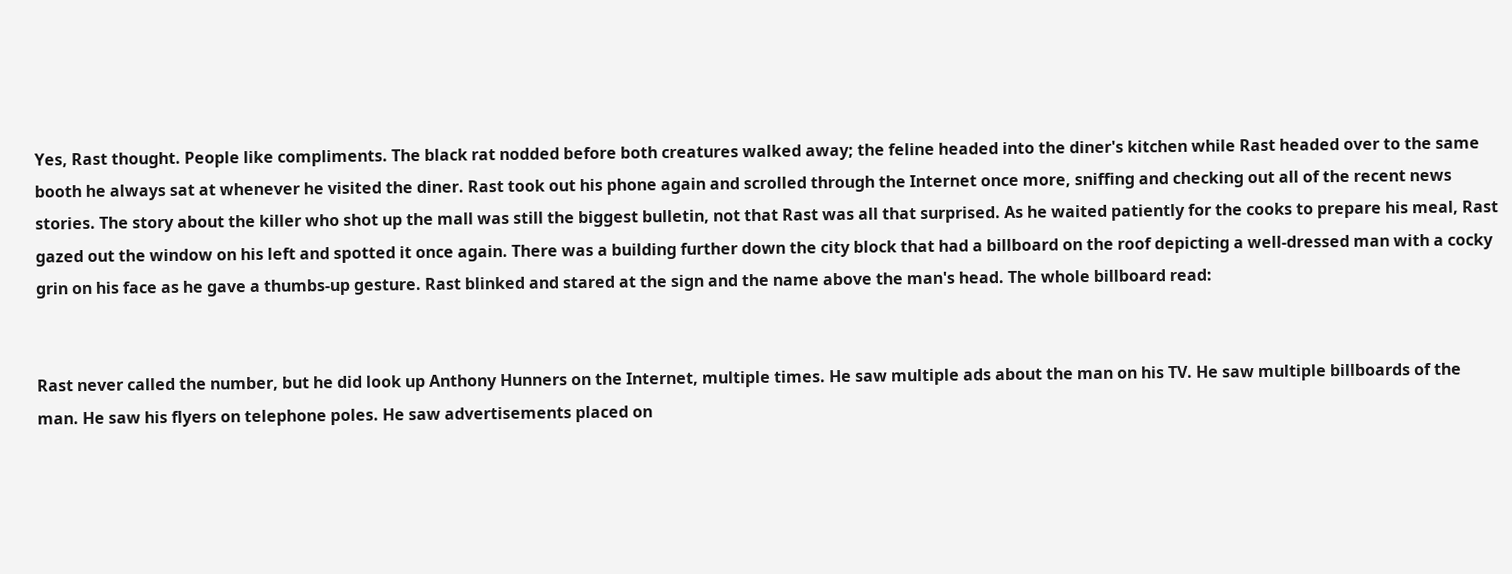Yes, Rast thought. People like compliments. The black rat nodded before both creatures walked away; the feline headed into the diner's kitchen while Rast headed over to the same booth he always sat at whenever he visited the diner. Rast took out his phone again and scrolled through the Internet once more, sniffing and checking out all of the recent news stories. The story about the killer who shot up the mall was still the biggest bulletin, not that Rast was all that surprised. As he waited patiently for the cooks to prepare his meal, Rast gazed out the window on his left and spotted it once again. There was a building further down the city block that had a billboard on the roof depicting a well-dressed man with a cocky grin on his face as he gave a thumbs-up gesture. Rast blinked and stared at the sign and the name above the man's head. The whole billboard read:


Rast never called the number, but he did look up Anthony Hunners on the Internet, multiple times. He saw multiple ads about the man on his TV. He saw multiple billboards of the man. He saw his flyers on telephone poles. He saw advertisements placed on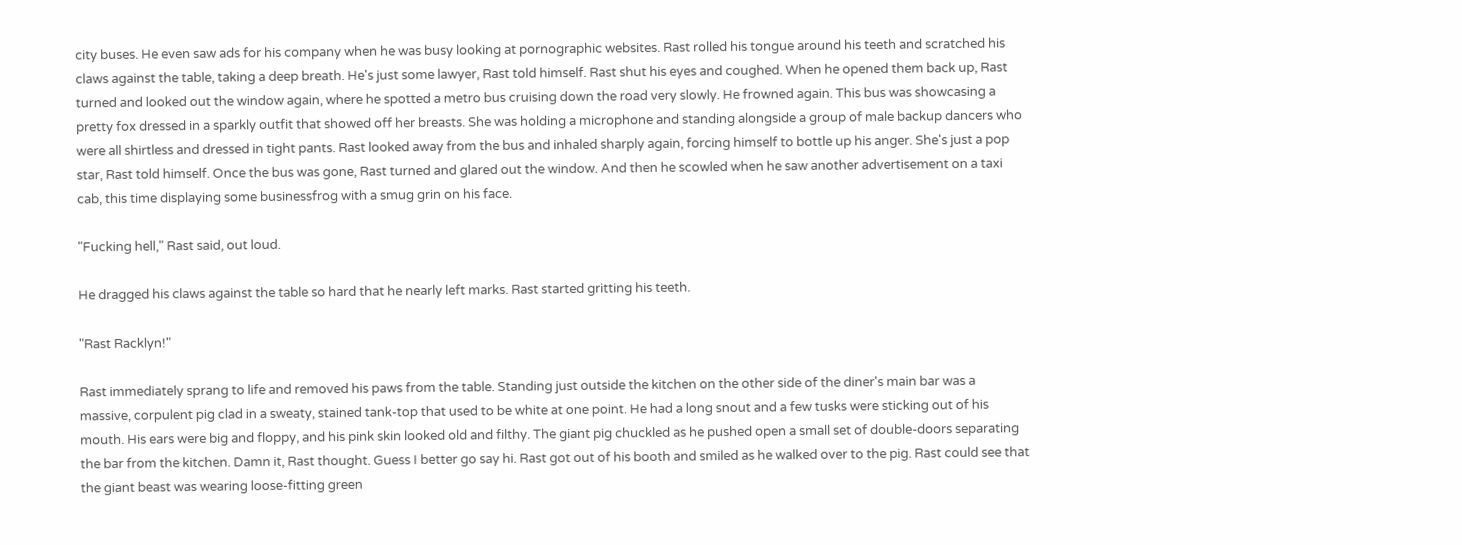city buses. He even saw ads for his company when he was busy looking at pornographic websites. Rast rolled his tongue around his teeth and scratched his claws against the table, taking a deep breath. He's just some lawyer, Rast told himself. Rast shut his eyes and coughed. When he opened them back up, Rast turned and looked out the window again, where he spotted a metro bus cruising down the road very slowly. He frowned again. This bus was showcasing a pretty fox dressed in a sparkly outfit that showed off her breasts. She was holding a microphone and standing alongside a group of male backup dancers who were all shirtless and dressed in tight pants. Rast looked away from the bus and inhaled sharply again, forcing himself to bottle up his anger. She's just a pop star, Rast told himself. Once the bus was gone, Rast turned and glared out the window. And then he scowled when he saw another advertisement on a taxi cab, this time displaying some businessfrog with a smug grin on his face.

"Fucking hell," Rast said, out loud.

He dragged his claws against the table so hard that he nearly left marks. Rast started gritting his teeth.

"Rast Racklyn!"

Rast immediately sprang to life and removed his paws from the table. Standing just outside the kitchen on the other side of the diner's main bar was a massive, corpulent pig clad in a sweaty, stained tank-top that used to be white at one point. He had a long snout and a few tusks were sticking out of his mouth. His ears were big and floppy, and his pink skin looked old and filthy. The giant pig chuckled as he pushed open a small set of double-doors separating the bar from the kitchen. Damn it, Rast thought. Guess I better go say hi. Rast got out of his booth and smiled as he walked over to the pig. Rast could see that the giant beast was wearing loose-fitting green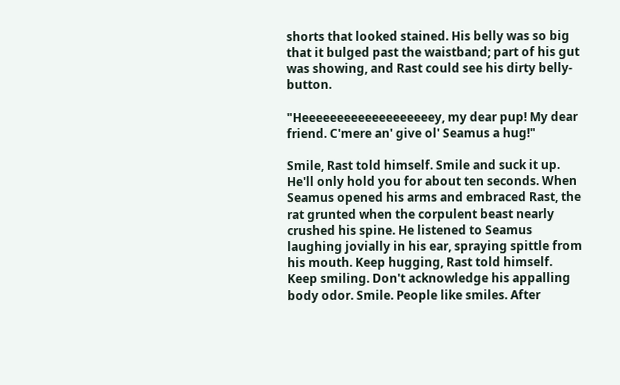shorts that looked stained. His belly was so big that it bulged past the waistband; part of his gut was showing, and Rast could see his dirty belly-button.

"Heeeeeeeeeeeeeeeeeeey, my dear pup! My dear friend. C'mere an' give ol' Seamus a hug!"

Smile, Rast told himself. Smile and suck it up. He'll only hold you for about ten seconds. When Seamus opened his arms and embraced Rast, the rat grunted when the corpulent beast nearly crushed his spine. He listened to Seamus laughing jovially in his ear, spraying spittle from his mouth. Keep hugging, Rast told himself. Keep smiling. Don't acknowledge his appalling body odor. Smile. People like smiles. After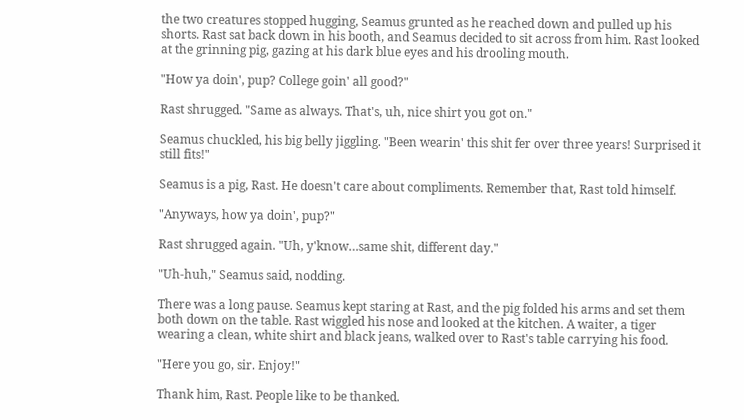the two creatures stopped hugging, Seamus grunted as he reached down and pulled up his shorts. Rast sat back down in his booth, and Seamus decided to sit across from him. Rast looked at the grinning pig, gazing at his dark blue eyes and his drooling mouth.

"How ya doin', pup? College goin' all good?"

Rast shrugged. "Same as always. That's, uh, nice shirt you got on."

Seamus chuckled, his big belly jiggling. "Been wearin' this shit fer over three years! Surprised it still fits!"

Seamus is a pig, Rast. He doesn't care about compliments. Remember that, Rast told himself.

"Anyways, how ya doin', pup?"

Rast shrugged again. "Uh, y'know…same shit, different day."

"Uh-huh," Seamus said, nodding.

There was a long pause. Seamus kept staring at Rast, and the pig folded his arms and set them both down on the table. Rast wiggled his nose and looked at the kitchen. A waiter, a tiger wearing a clean, white shirt and black jeans, walked over to Rast's table carrying his food.

"Here you go, sir. Enjoy!"

Thank him, Rast. People like to be thanked.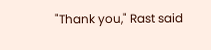"Thank you," Rast said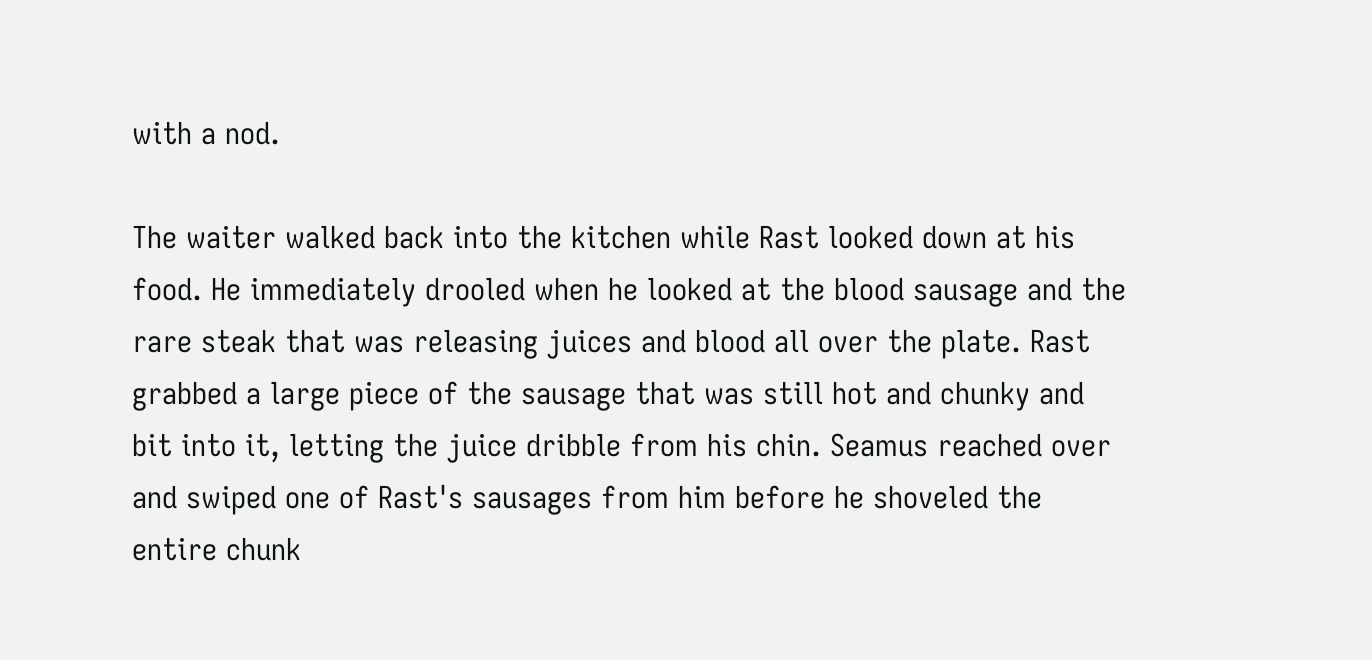with a nod.

The waiter walked back into the kitchen while Rast looked down at his food. He immediately drooled when he looked at the blood sausage and the rare steak that was releasing juices and blood all over the plate. Rast grabbed a large piece of the sausage that was still hot and chunky and bit into it, letting the juice dribble from his chin. Seamus reached over and swiped one of Rast's sausages from him before he shoveled the entire chunk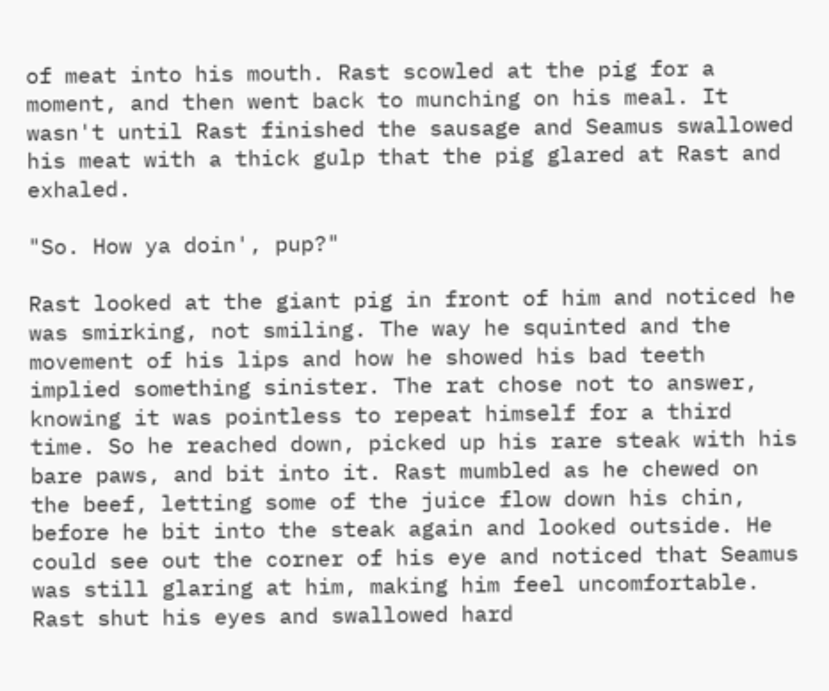of meat into his mouth. Rast scowled at the pig for a moment, and then went back to munching on his meal. It wasn't until Rast finished the sausage and Seamus swallowed his meat with a thick gulp that the pig glared at Rast and exhaled.

"So. How ya doin', pup?"

Rast looked at the giant pig in front of him and noticed he was smirking, not smiling. The way he squinted and the movement of his lips and how he showed his bad teeth implied something sinister. The rat chose not to answer, knowing it was pointless to repeat himself for a third time. So he reached down, picked up his rare steak with his bare paws, and bit into it. Rast mumbled as he chewed on the beef, letting some of the juice flow down his chin, before he bit into the steak again and looked outside. He could see out the corner of his eye and noticed that Seamus was still glaring at him, making him feel uncomfortable. Rast shut his eyes and swallowed hard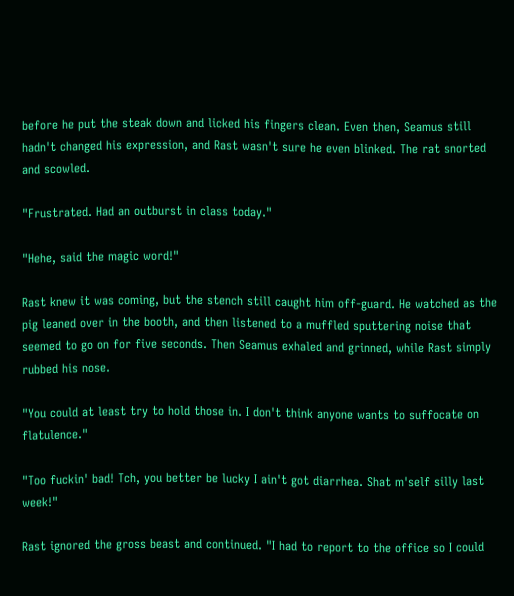before he put the steak down and licked his fingers clean. Even then, Seamus still hadn't changed his expression, and Rast wasn't sure he even blinked. The rat snorted and scowled.

"Frustrated. Had an outburst in class today."

"Hehe, said the magic word!"

Rast knew it was coming, but the stench still caught him off-guard. He watched as the pig leaned over in the booth, and then listened to a muffled sputtering noise that seemed to go on for five seconds. Then Seamus exhaled and grinned, while Rast simply rubbed his nose.

"You could at least try to hold those in. I don't think anyone wants to suffocate on flatulence."

"Too fuckin' bad! Tch, you better be lucky I ain't got diarrhea. Shat m'self silly last week!"

Rast ignored the gross beast and continued. "I had to report to the office so I could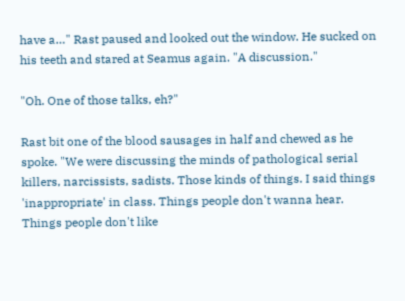have a…" Rast paused and looked out the window. He sucked on his teeth and stared at Seamus again. "A discussion."

"Oh. One of those talks, eh?"

Rast bit one of the blood sausages in half and chewed as he spoke. "We were discussing the minds of pathological serial killers, narcissists, sadists. Those kinds of things. I said things 'inappropriate' in class. Things people don't wanna hear. Things people don't like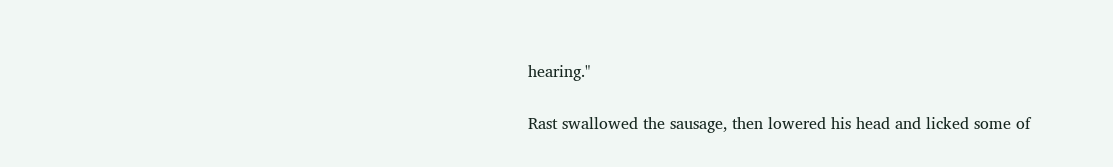hearing."

Rast swallowed the sausage, then lowered his head and licked some of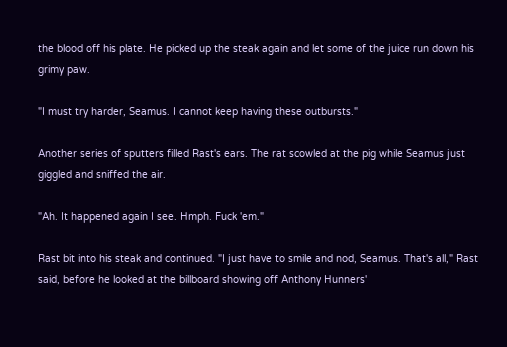the blood off his plate. He picked up the steak again and let some of the juice run down his grimy paw.

"I must try harder, Seamus. I cannot keep having these outbursts."

Another series of sputters filled Rast's ears. The rat scowled at the pig while Seamus just giggled and sniffed the air.

"Ah. It happened again I see. Hmph. Fuck 'em."

Rast bit into his steak and continued. "I just have to smile and nod, Seamus. That's all," Rast said, before he looked at the billboard showing off Anthony Hunners'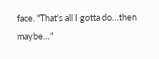face. "That's all I gotta do…then maybe…"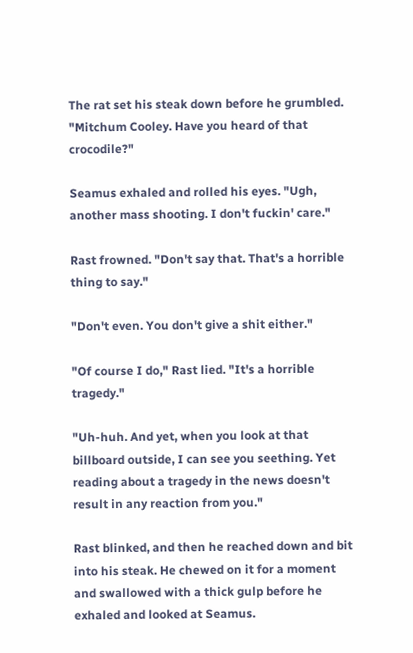The rat set his steak down before he grumbled. "Mitchum Cooley. Have you heard of that crocodile?"

Seamus exhaled and rolled his eyes. "Ugh, another mass shooting. I don't fuckin' care."

Rast frowned. "Don't say that. That's a horrible thing to say."

"Don't even. You don't give a shit either."

"Of course I do," Rast lied. "It's a horrible tragedy."

"Uh-huh. And yet, when you look at that billboard outside, I can see you seething. Yet reading about a tragedy in the news doesn't result in any reaction from you."

Rast blinked, and then he reached down and bit into his steak. He chewed on it for a moment and swallowed with a thick gulp before he exhaled and looked at Seamus.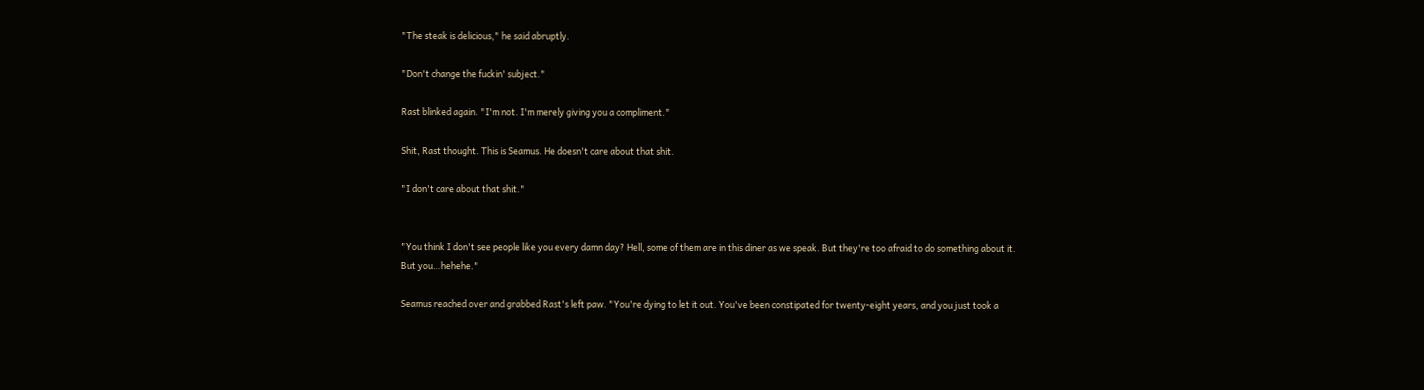"The steak is delicious," he said abruptly.

"Don't change the fuckin' subject."

Rast blinked again. "I'm not. I'm merely giving you a compliment."

Shit, Rast thought. This is Seamus. He doesn't care about that shit.

"I don't care about that shit."


"You think I don't see people like you every damn day? Hell, some of them are in this diner as we speak. But they're too afraid to do something about it. But you…hehehe."

Seamus reached over and grabbed Rast's left paw. "You're dying to let it out. You've been constipated for twenty-eight years, and you just took a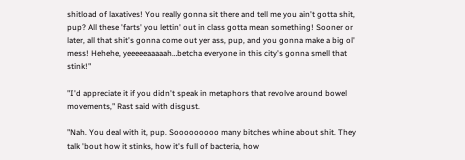shitload of laxatives! You really gonna sit there and tell me you ain't gotta shit, pup? All these 'farts' you lettin' out in class gotta mean something! Sooner or later, all that shit's gonna come out yer ass, pup, and you gonna make a big ol' mess! Hehehe, yeeeeeaaaaah…betcha everyone in this city's gonna smell that stink!"

"I'd appreciate it if you didn't speak in metaphors that revolve around bowel movements," Rast said with disgust.

"Nah. You deal with it, pup. Sooooooooo many bitches whine about shit. They talk 'bout how it stinks, how it's full of bacteria, how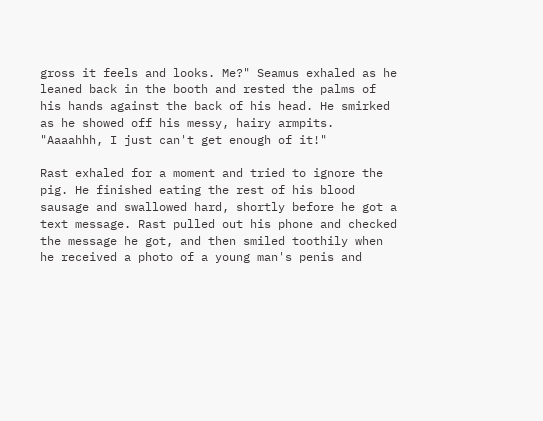gross it feels and looks. Me?" Seamus exhaled as he leaned back in the booth and rested the palms of his hands against the back of his head. He smirked as he showed off his messy, hairy armpits. "Aaaahhh, I just can't get enough of it!"

Rast exhaled for a moment and tried to ignore the pig. He finished eating the rest of his blood sausage and swallowed hard, shortly before he got a text message. Rast pulled out his phone and checked the message he got, and then smiled toothily when he received a photo of a young man's penis and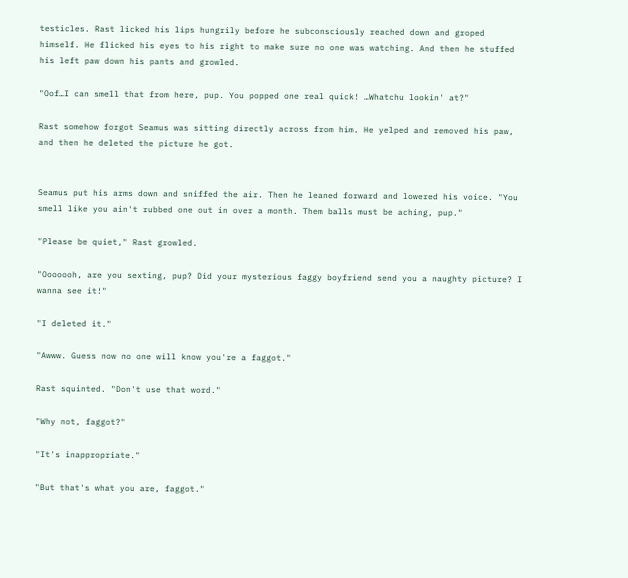testicles. Rast licked his lips hungrily before he subconsciously reached down and groped himself. He flicked his eyes to his right to make sure no one was watching. And then he stuffed his left paw down his pants and growled.

"Oof…I can smell that from here, pup. You popped one real quick! …Whatchu lookin' at?"

Rast somehow forgot Seamus was sitting directly across from him. He yelped and removed his paw, and then he deleted the picture he got.


Seamus put his arms down and sniffed the air. Then he leaned forward and lowered his voice. "You smell like you ain't rubbed one out in over a month. Them balls must be aching, pup."

"Please be quiet," Rast growled.

"Ooooooh, are you sexting, pup? Did your mysterious faggy boyfriend send you a naughty picture? I wanna see it!"

"I deleted it."

"Awww. Guess now no one will know you're a faggot."

Rast squinted. "Don't use that word."

"Why not, faggot?"

"It's inappropriate."

"But that's what you are, faggot."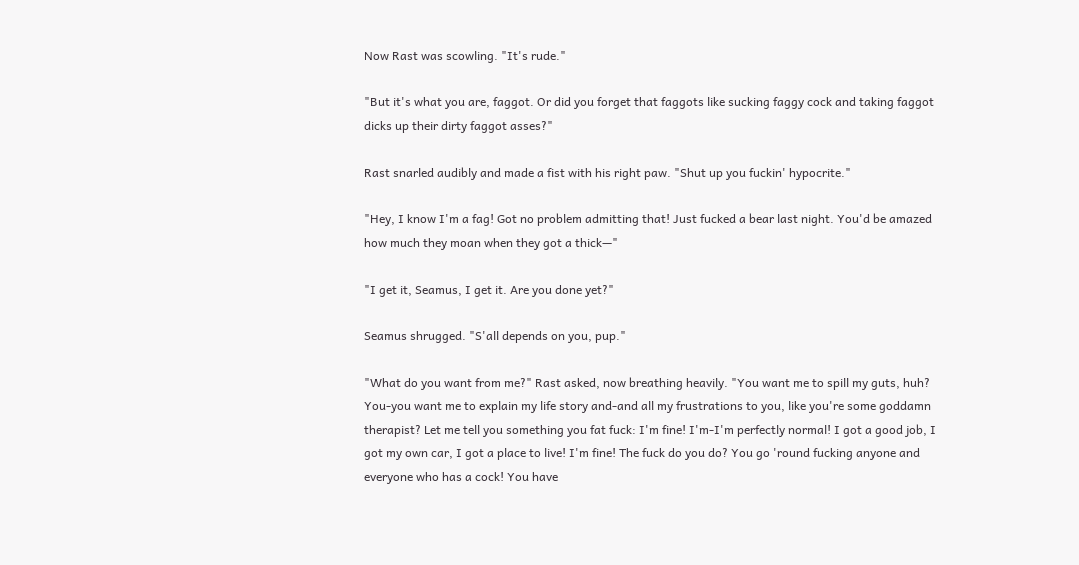Now Rast was scowling. "It's rude."

"But it's what you are, faggot. Or did you forget that faggots like sucking faggy cock and taking faggot dicks up their dirty faggot asses?"

Rast snarled audibly and made a fist with his right paw. "Shut up you fuckin' hypocrite."

"Hey, I know I'm a fag! Got no problem admitting that! Just fucked a bear last night. You'd be amazed how much they moan when they got a thick—"

"I get it, Seamus, I get it. Are you done yet?"

Seamus shrugged. "S'all depends on you, pup."

"What do you want from me?" Rast asked, now breathing heavily. "You want me to spill my guts, huh? You-you want me to explain my life story and-and all my frustrations to you, like you're some goddamn therapist? Let me tell you something you fat fuck: I'm fine! I'm-I'm perfectly normal! I got a good job, I got my own car, I got a place to live! I'm fine! The fuck do you do? You go 'round fucking anyone and everyone who has a cock! You have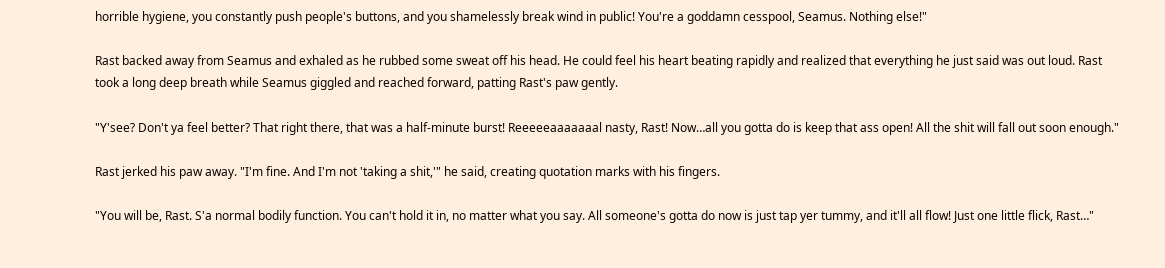horrible hygiene, you constantly push people's buttons, and you shamelessly break wind in public! You're a goddamn cesspool, Seamus. Nothing else!"

Rast backed away from Seamus and exhaled as he rubbed some sweat off his head. He could feel his heart beating rapidly and realized that everything he just said was out loud. Rast took a long deep breath while Seamus giggled and reached forward, patting Rast's paw gently.

"Y'see? Don't ya feel better? That right there, that was a half-minute burst! Reeeeeaaaaaaal nasty, Rast! Now…all you gotta do is keep that ass open! All the shit will fall out soon enough."

Rast jerked his paw away. "I'm fine. And I'm not 'taking a shit,'" he said, creating quotation marks with his fingers.

"You will be, Rast. S'a normal bodily function. You can't hold it in, no matter what you say. All someone's gotta do now is just tap yer tummy, and it'll all flow! Just one little flick, Rast…"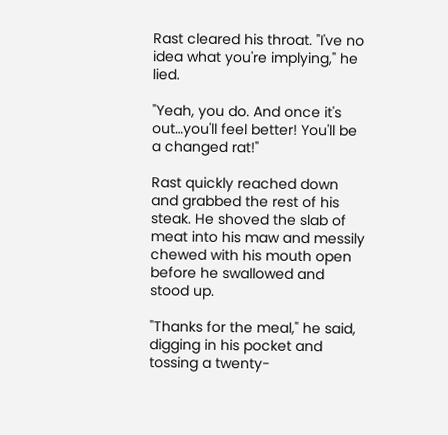Rast cleared his throat. "I've no idea what you're implying," he lied.

"Yeah, you do. And once it's out…you'll feel better! You'll be a changed rat!"

Rast quickly reached down and grabbed the rest of his steak. He shoved the slab of meat into his maw and messily chewed with his mouth open before he swallowed and stood up.

"Thanks for the meal," he said, digging in his pocket and tossing a twenty-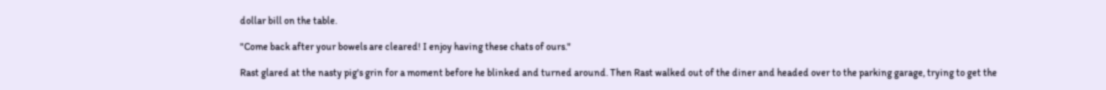dollar bill on the table.

"Come back after your bowels are cleared! I enjoy having these chats of ours."

Rast glared at the nasty pig's grin for a moment before he blinked and turned around. Then Rast walked out of the diner and headed over to the parking garage, trying to get the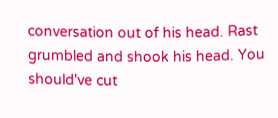conversation out of his head. Rast grumbled and shook his head. You should've cut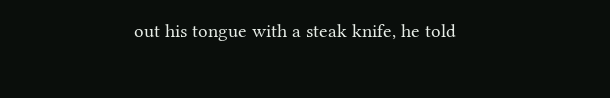out his tongue with a steak knife, he told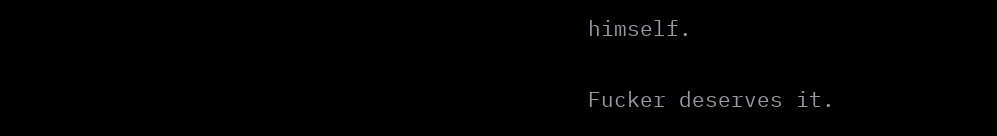himself.

Fucker deserves it.